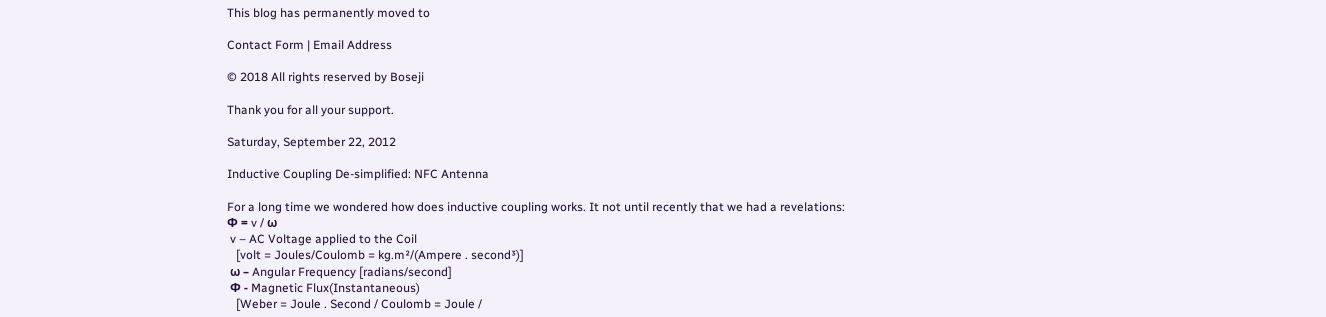This blog has permanently moved to

Contact Form | Email Address

© 2018 All rights reserved by Boseji

Thank you for all your support.

Saturday, September 22, 2012

Inductive Coupling De-simplified: NFC Antenna

For a long time we wondered how does inductive coupling works. It not until recently that we had a revelations:
Φ = v / ω
 v – AC Voltage applied to the Coil
   [volt = Joules/Coulomb = kg.m²/(Ampere . second³)]
 ω – Angular Frequency [radians/second]
 Φ - Magnetic Flux(Instantaneous)
   [Weber = Joule . Second / Coulomb = Joule /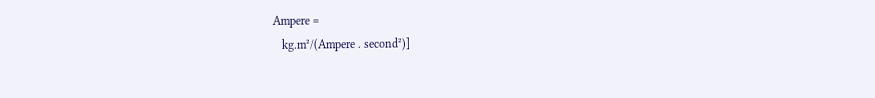Ampere =
   kg.m²/(Ampere . second²)]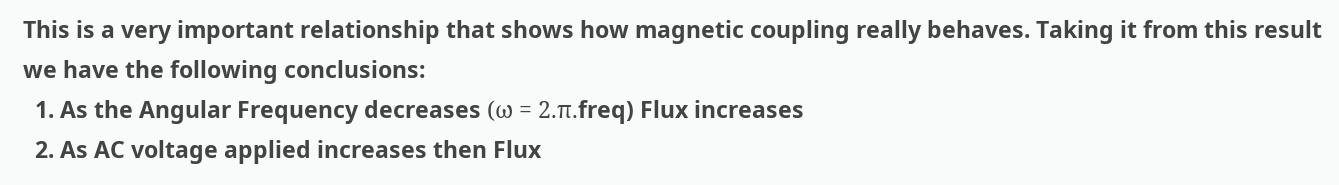This is a very important relationship that shows how magnetic coupling really behaves. Taking it from this result we have the following conclusions:
  1. As the Angular Frequency decreases (ω = 2.π.freq) Flux increases
  2. As AC voltage applied increases then Flux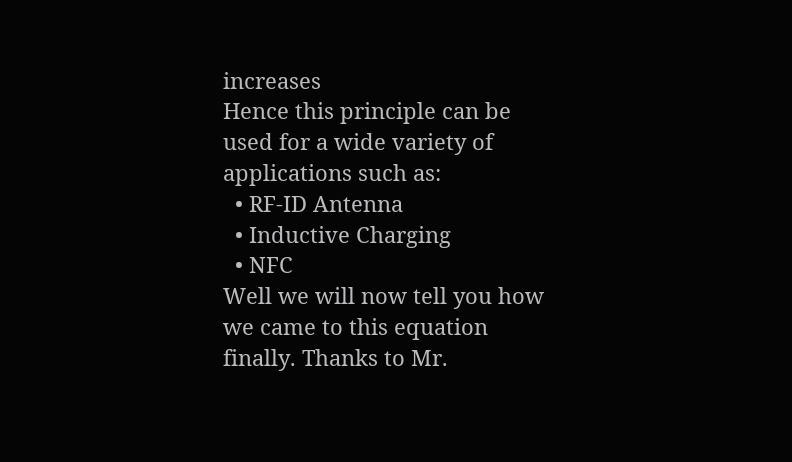increases
Hence this principle can be used for a wide variety of applications such as:
  • RF-ID Antenna
  • Inductive Charging
  • NFC
Well we will now tell you how we came to this equation finally. Thanks to Mr.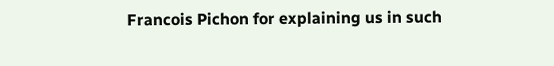Francois Pichon for explaining us in such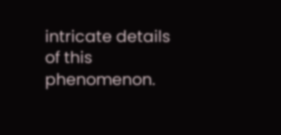intricate details of this phenomenon.